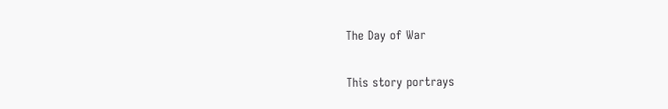The Day of War

This story portrays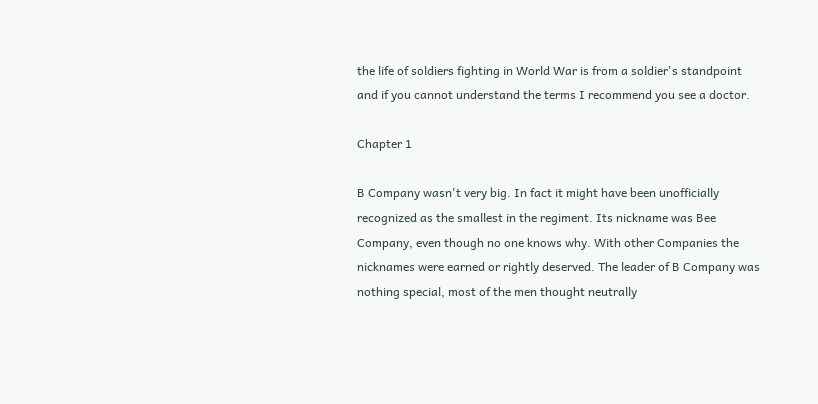the life of soldiers fighting in World War is from a soldier's standpoint and if you cannot understand the terms I recommend you see a doctor.

Chapter 1

B Company wasn't very big. In fact it might have been unofficially recognized as the smallest in the regiment. Its nickname was Bee Company, even though no one knows why. With other Companies the nicknames were earned or rightly deserved. The leader of B Company was nothing special, most of the men thought neutrally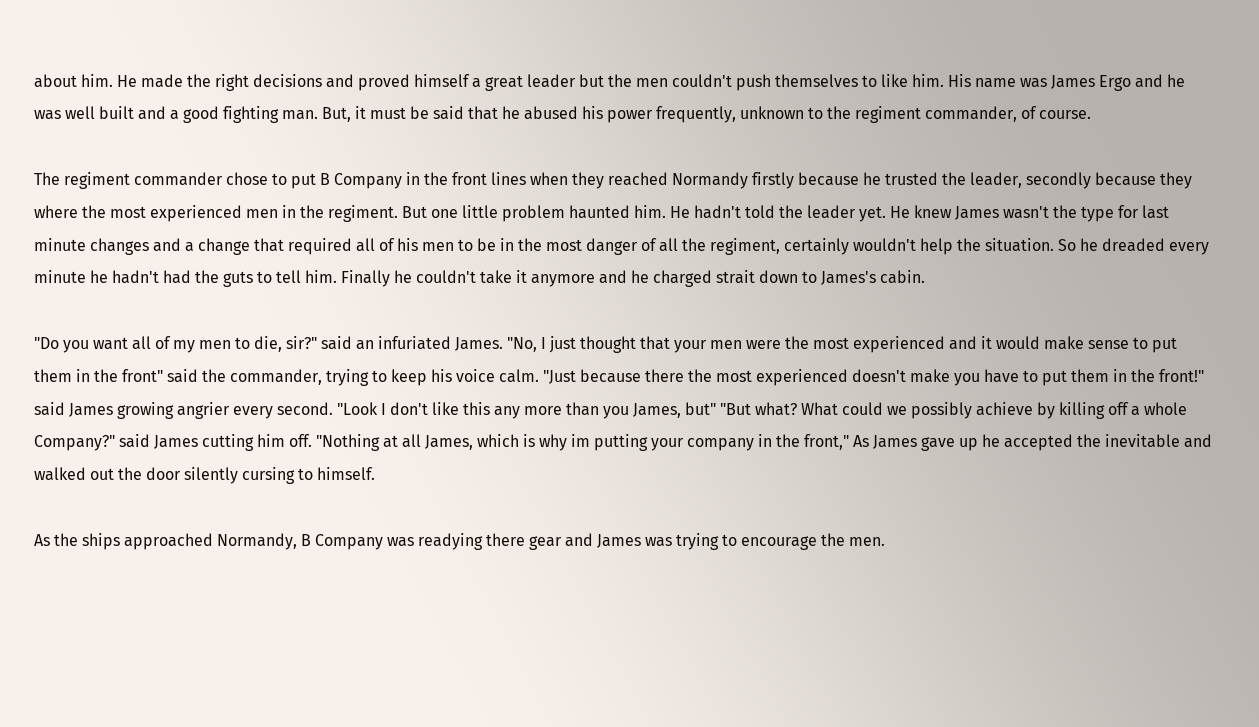about him. He made the right decisions and proved himself a great leader but the men couldn't push themselves to like him. His name was James Ergo and he was well built and a good fighting man. But, it must be said that he abused his power frequently, unknown to the regiment commander, of course.

The regiment commander chose to put B Company in the front lines when they reached Normandy firstly because he trusted the leader, secondly because they where the most experienced men in the regiment. But one little problem haunted him. He hadn't told the leader yet. He knew James wasn't the type for last minute changes and a change that required all of his men to be in the most danger of all the regiment, certainly wouldn't help the situation. So he dreaded every minute he hadn't had the guts to tell him. Finally he couldn't take it anymore and he charged strait down to James's cabin.

"Do you want all of my men to die, sir?" said an infuriated James. "No, I just thought that your men were the most experienced and it would make sense to put them in the front" said the commander, trying to keep his voice calm. "Just because there the most experienced doesn't make you have to put them in the front!" said James growing angrier every second. "Look I don't like this any more than you James, but" "But what? What could we possibly achieve by killing off a whole Company?" said James cutting him off. "Nothing at all James, which is why im putting your company in the front," As James gave up he accepted the inevitable and walked out the door silently cursing to himself.

As the ships approached Normandy, B Company was readying there gear and James was trying to encourage the men.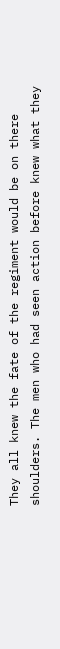They all knew the fate of the regiment would be on there shoulders. The men who had seen action before knew what they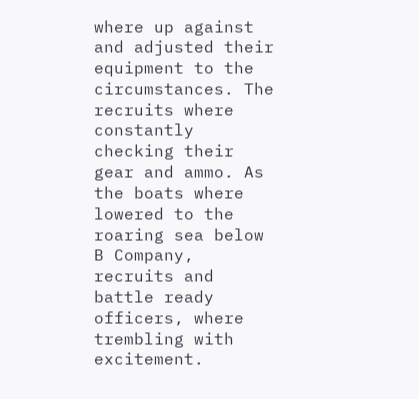where up against and adjusted their equipment to the circumstances. The recruits where constantly checking their gear and ammo. As the boats where lowered to the roaring sea below B Company, recruits and battle ready officers, where trembling with excitement.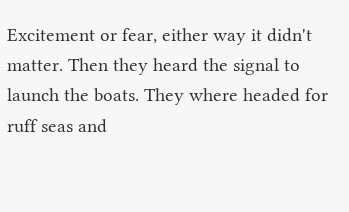Excitement or fear, either way it didn't matter. Then they heard the signal to launch the boats. They where headed for ruff seas and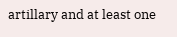artillary and at least one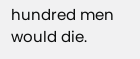hundred men would die.